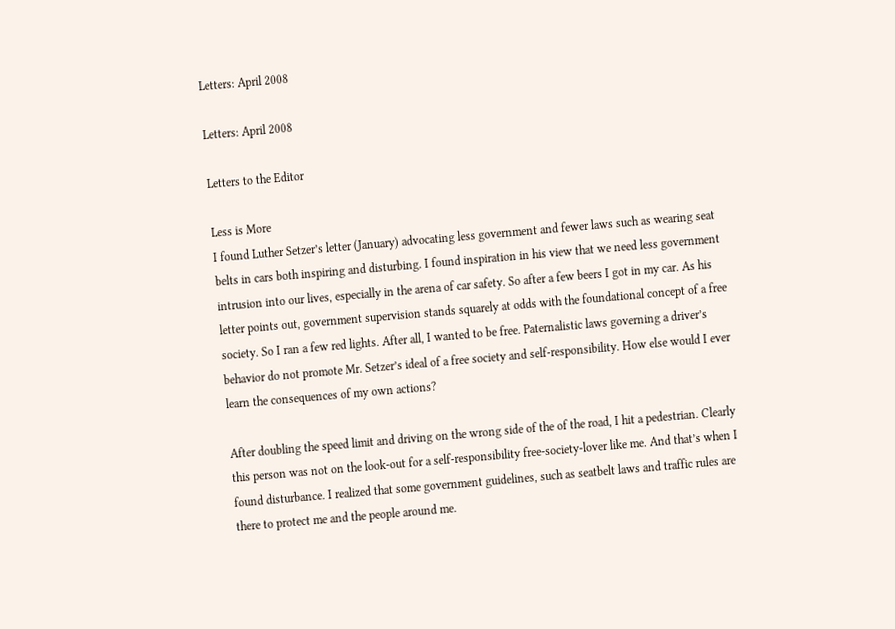Letters: April 2008

Letters: April 2008

Letters to the Editor

Less is More
I found Luther Setzer’s letter (January) advocating less government and fewer laws such as wearing seat belts in cars both inspiring and disturbing. I found inspiration in his view that we need less government intrusion into our lives, especially in the arena of car safety. So after a few beers I got in my car. As his letter points out, government supervision stands squarely at odds with the foundational concept of a free society. So I ran a few red lights. After all, I wanted to be free. Paternalistic laws governing a driver’s behavior do not promote Mr. Setzer’s ideal of a free society and self-responsibility. How else would I ever learn the consequences of my own actions?

After doubling the speed limit and driving on the wrong side of the of the road, I hit a pedestrian. Clearly this person was not on the look-out for a self-responsibility free-society-lover like me. And that’s when I found disturbance. I realized that some government guidelines, such as seatbelt laws and traffic rules are there to protect me and the people around me.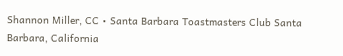Shannon Miller, CC • Santa Barbara Toastmasters Club Santa Barbara, California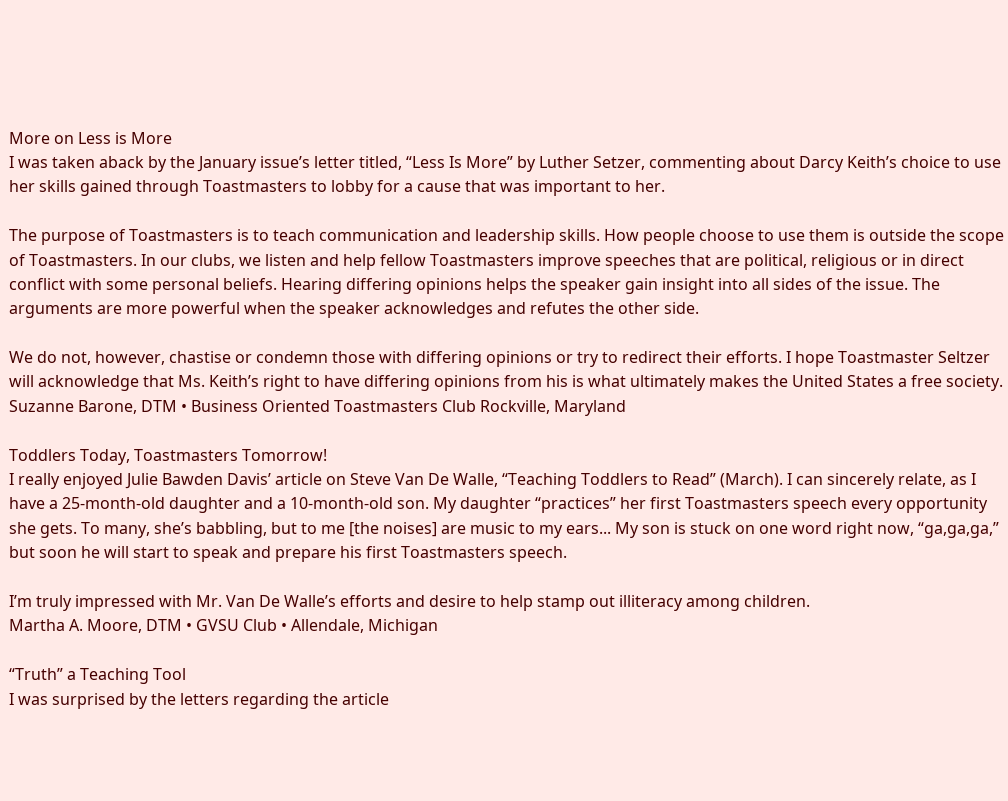More on Less is More
I was taken aback by the January issue’s letter titled, “Less Is More” by Luther Setzer, commenting about Darcy Keith’s choice to use her skills gained through Toastmasters to lobby for a cause that was important to her.

The purpose of Toastmasters is to teach communication and leadership skills. How people choose to use them is outside the scope of Toastmasters. In our clubs, we listen and help fellow Toastmasters improve speeches that are political, religious or in direct conflict with some personal beliefs. Hearing differing opinions helps the speaker gain insight into all sides of the issue. The arguments are more powerful when the speaker acknowledges and refutes the other side.

We do not, however, chastise or condemn those with differing opinions or try to redirect their efforts. I hope Toastmaster Seltzer will acknowledge that Ms. Keith’s right to have differing opinions from his is what ultimately makes the United States a free society.
Suzanne Barone, DTM • Business Oriented Toastmasters Club Rockville, Maryland

Toddlers Today, Toastmasters Tomorrow!
I really enjoyed Julie Bawden Davis’ article on Steve Van De Walle, “Teaching Toddlers to Read” (March). I can sincerely relate, as I have a 25-month-old daughter and a 10-month-old son. My daughter “practices” her first Toastmasters speech every opportunity she gets. To many, she’s babbling, but to me [the noises] are music to my ears... My son is stuck on one word right now, “ga,ga,ga,” but soon he will start to speak and prepare his first Toastmasters speech.

I’m truly impressed with Mr. Van De Walle’s efforts and desire to help stamp out illiteracy among children.
Martha A. Moore, DTM • GVSU Club • Allendale, Michigan

“Truth” a Teaching Tool
I was surprised by the letters regarding the article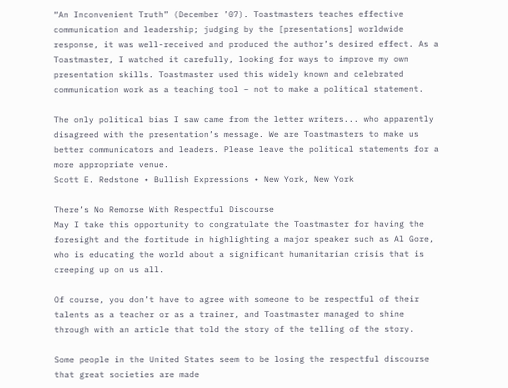“An Inconvenient Truth” (December ’07). Toastmasters teaches effective communication and leadership; judging by the [presentations] worldwide response, it was well-received and produced the author’s desired effect. As a Toastmaster, I watched it carefully, looking for ways to improve my own presentation skills. Toastmaster used this widely known and celebrated communication work as a teaching tool – not to make a political statement.

The only political bias I saw came from the letter writers... who apparently disagreed with the presentation’s message. We are Toastmasters to make us better communicators and leaders. Please leave the political statements for a more appropriate venue.
Scott E. Redstone • Bullish Expressions • New York, New York

There’s No Remorse With Respectful Discourse
May I take this opportunity to congratulate the Toastmaster for having the foresight and the fortitude in highlighting a major speaker such as Al Gore, who is educating the world about a significant humanitarian crisis that is creeping up on us all.

Of course, you don’t have to agree with someone to be respectful of their talents as a teacher or as a trainer, and Toastmaster managed to shine through with an article that told the story of the telling of the story.

Some people in the United States seem to be losing the respectful discourse that great societies are made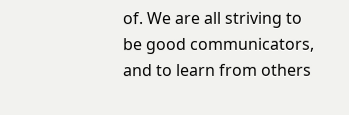of. We are all striving to be good communicators, and to learn from others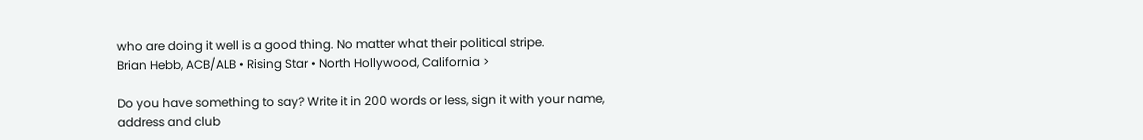who are doing it well is a good thing. No matter what their political stripe.
Brian Hebb, ACB/ALB • Rising Star • North Hollywood, California >

Do you have something to say? Write it in 200 words or less, sign it with your name, address and club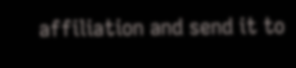affiliation and send it to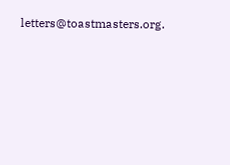letters@toastmasters.org.